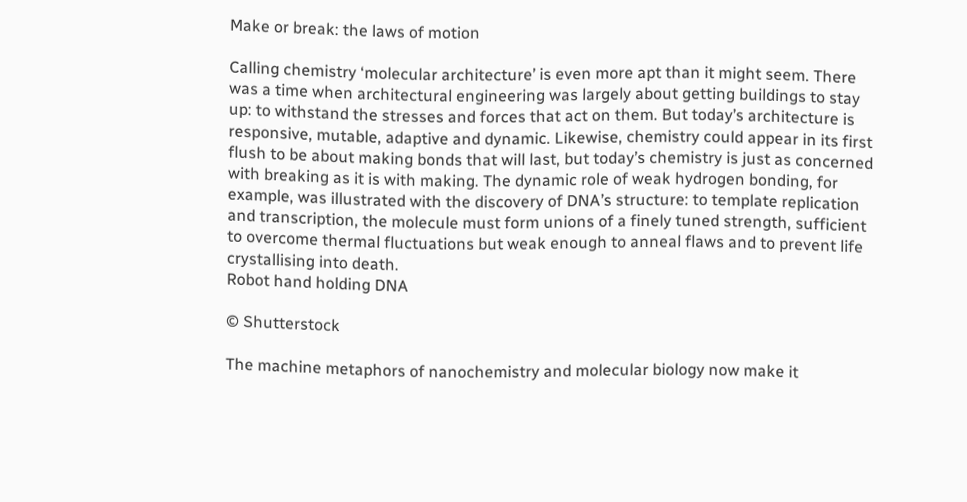Make or break: the laws of motion

Calling chemistry ‘molecular architecture’ is even more apt than it might seem. There was a time when architectural engineering was largely about getting buildings to stay up: to withstand the stresses and forces that act on them. But today’s architecture is responsive, mutable, adaptive and dynamic. Likewise, chemistry could appear in its first flush to be about making bonds that will last, but today’s chemistry is just as concerned with breaking as it is with making. The dynamic role of weak hydrogen bonding, for example, was illustrated with the discovery of DNA’s structure: to template replication and transcription, the molecule must form unions of a finely tuned strength, sufficient to overcome thermal fluctuations but weak enough to anneal flaws and to prevent life crystallising into death.
Robot hand holding DNA

© Shutterstock

The machine metaphors of nanochemistry and molecular biology now make it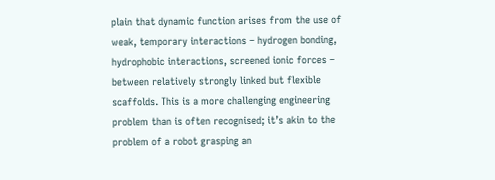plain that dynamic function arises from the use of weak, temporary interactions – hydrogen bonding, hydrophobic interactions, screened ionic forces – between relatively strongly linked but flexible scaffolds. This is a more challenging engineering problem than is often recognised; it’s akin to the problem of a robot grasping an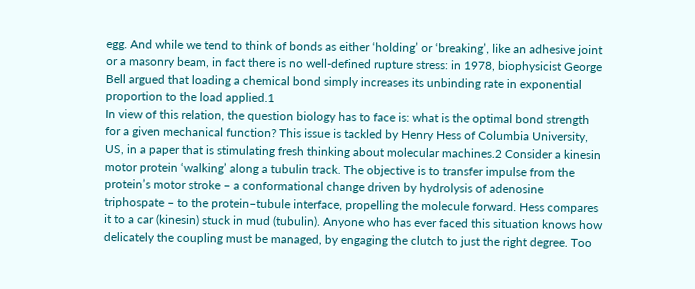egg. And while we tend to think of bonds as either ‘holding’ or ‘breaking’, like an adhesive joint or a masonry beam, in fact there is no well-defined rupture stress: in 1978, biophysicist George Bell argued that loading a chemical bond simply increases its unbinding rate in exponential proportion to the load applied.1
In view of this relation, the question biology has to face is: what is the optimal bond strength for a given mechanical function? This issue is tackled by Henry Hess of Columbia University, US, in a paper that is stimulating fresh thinking about molecular machines.2 Consider a kinesin motor protein ‘walking’ along a tubulin track. The objective is to transfer impulse from the protein’s motor stroke – a conformational change driven by hydrolysis of adenosine triphospate – to the protein–tubule interface, propelling the molecule forward. Hess compares it to a car (kinesin) stuck in mud (tubulin). Anyone who has ever faced this situation knows how delicately the coupling must be managed, by engaging the clutch to just the right degree. Too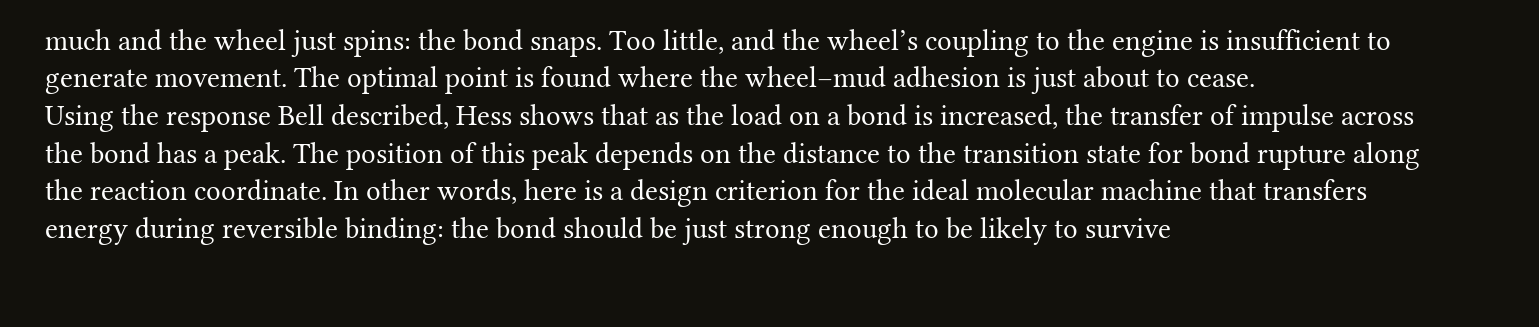much and the wheel just spins: the bond snaps. Too little, and the wheel’s coupling to the engine is insufficient to generate movement. The optimal point is found where the wheel–mud adhesion is just about to cease.
Using the response Bell described, Hess shows that as the load on a bond is increased, the transfer of impulse across the bond has a peak. The position of this peak depends on the distance to the transition state for bond rupture along the reaction coordinate. In other words, here is a design criterion for the ideal molecular machine that transfers energy during reversible binding: the bond should be just strong enough to be likely to survive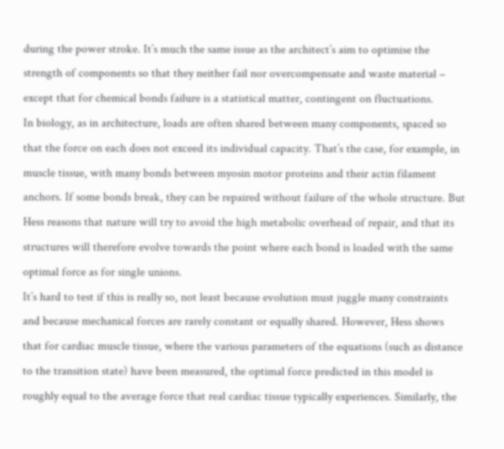during the power stroke. It’s much the same issue as the architect’s aim to optimise the strength of components so that they neither fail nor overcompensate and waste material – except that for chemical bonds failure is a statistical matter, contingent on fluctuations.
In biology, as in architecture, loads are often shared between many components, spaced so that the force on each does not exceed its individual capacity. That’s the case, for example, in muscle tissue, with many bonds between myosin motor proteins and their actin filament anchors. If some bonds break, they can be repaired without failure of the whole structure. But Hess reasons that nature will try to avoid the high metabolic overhead of repair, and that its structures will therefore evolve towards the point where each bond is loaded with the same optimal force as for single unions.
It’s hard to test if this is really so, not least because evolution must juggle many constraints and because mechanical forces are rarely constant or equally shared. However, Hess shows that for cardiac muscle tissue, where the various parameters of the equations (such as distance to the transition state) have been measured, the optimal force predicted in this model is roughly equal to the average force that real cardiac tissue typically experiences. Similarly, the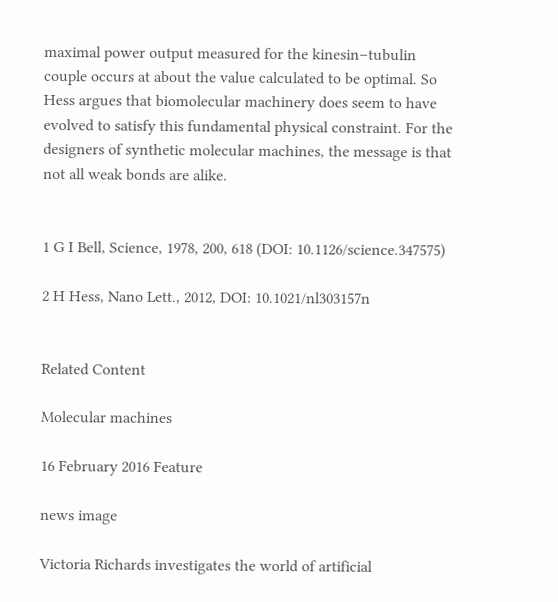maximal power output measured for the kinesin–tubulin couple occurs at about the value calculated to be optimal. So Hess argues that biomolecular machinery does seem to have evolved to satisfy this fundamental physical constraint. For the designers of synthetic molecular machines, the message is that not all weak bonds are alike.


1 G I Bell, Science, 1978, 200, 618 (DOI: 10.1126/science.347575)

2 H Hess, Nano Lett., 2012, DOI: 10.1021/nl303157n


Related Content

Molecular machines

16 February 2016 Feature

news image

Victoria Richards investigates the world of artificial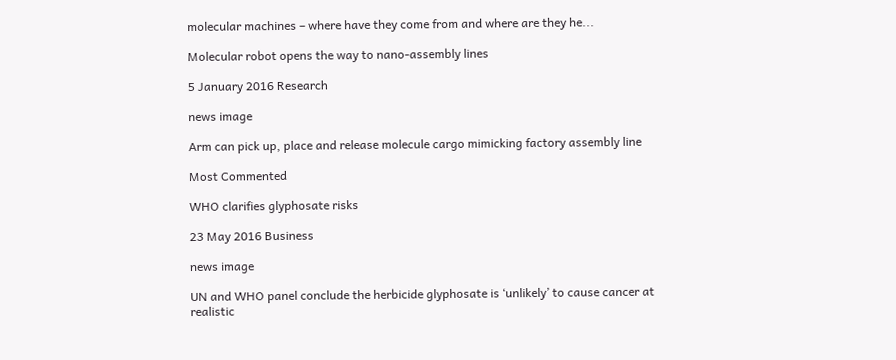molecular machines – where have they come from and where are they he...

Molecular robot opens the way to nano-assembly lines

5 January 2016 Research

news image

Arm can pick up, place and release molecule cargo mimicking factory assembly line

Most Commented

WHO clarifies glyphosate risks

23 May 2016 Business

news image

UN and WHO panel conclude the herbicide glyphosate is ‘unlikely’ to cause cancer at realistic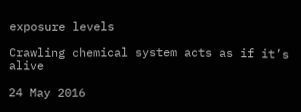exposure levels

Crawling chemical system acts as if it’s alive

24 May 2016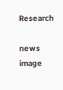Research

news image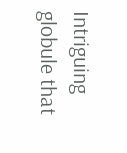Intriguing globule that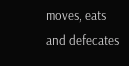moves, eats and defecates